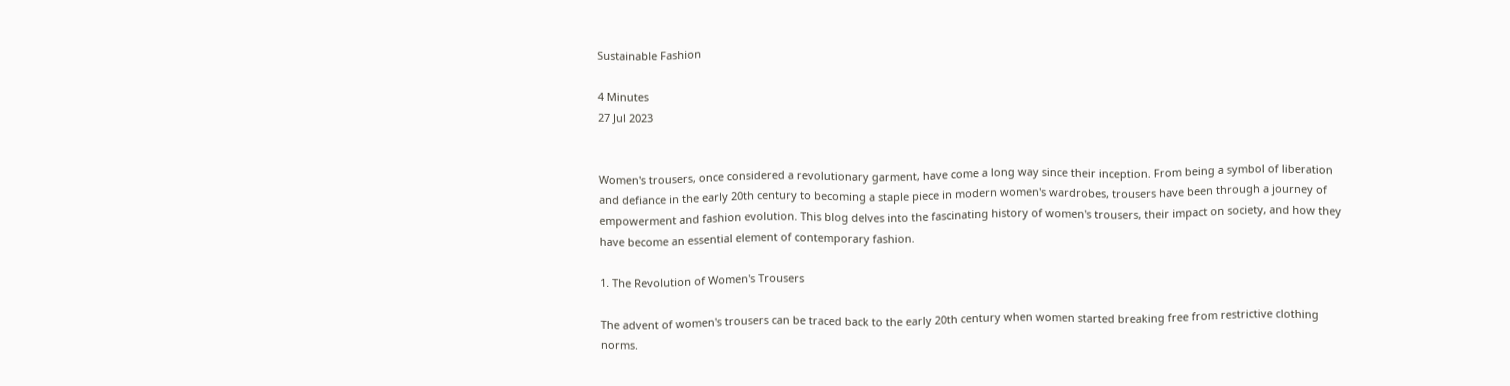Sustainable Fashion

4 Minutes
27 Jul 2023


Women's trousers, once considered a revolutionary garment, have come a long way since their inception. From being a symbol of liberation and defiance in the early 20th century to becoming a staple piece in modern women's wardrobes, trousers have been through a journey of empowerment and fashion evolution. This blog delves into the fascinating history of women's trousers, their impact on society, and how they have become an essential element of contemporary fashion.

1. The Revolution of Women's Trousers

The advent of women's trousers can be traced back to the early 20th century when women started breaking free from restrictive clothing norms.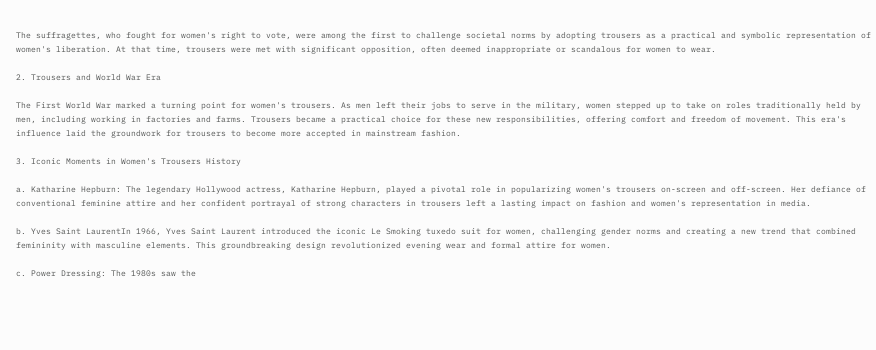The suffragettes, who fought for women's right to vote, were among the first to challenge societal norms by adopting trousers as a practical and symbolic representation of women's liberation. At that time, trousers were met with significant opposition, often deemed inappropriate or scandalous for women to wear.

2. Trousers and World War Era

The First World War marked a turning point for women's trousers. As men left their jobs to serve in the military, women stepped up to take on roles traditionally held by men, including working in factories and farms. Trousers became a practical choice for these new responsibilities, offering comfort and freedom of movement. This era's influence laid the groundwork for trousers to become more accepted in mainstream fashion.

3. Iconic Moments in Women's Trousers History

a. Katharine Hepburn: The legendary Hollywood actress, Katharine Hepburn, played a pivotal role in popularizing women's trousers on-screen and off-screen. Her defiance of conventional feminine attire and her confident portrayal of strong characters in trousers left a lasting impact on fashion and women's representation in media.

b. Yves Saint LaurentIn 1966, Yves Saint Laurent introduced the iconic Le Smoking tuxedo suit for women, challenging gender norms and creating a new trend that combined femininity with masculine elements. This groundbreaking design revolutionized evening wear and formal attire for women.

c. Power Dressing: The 1980s saw the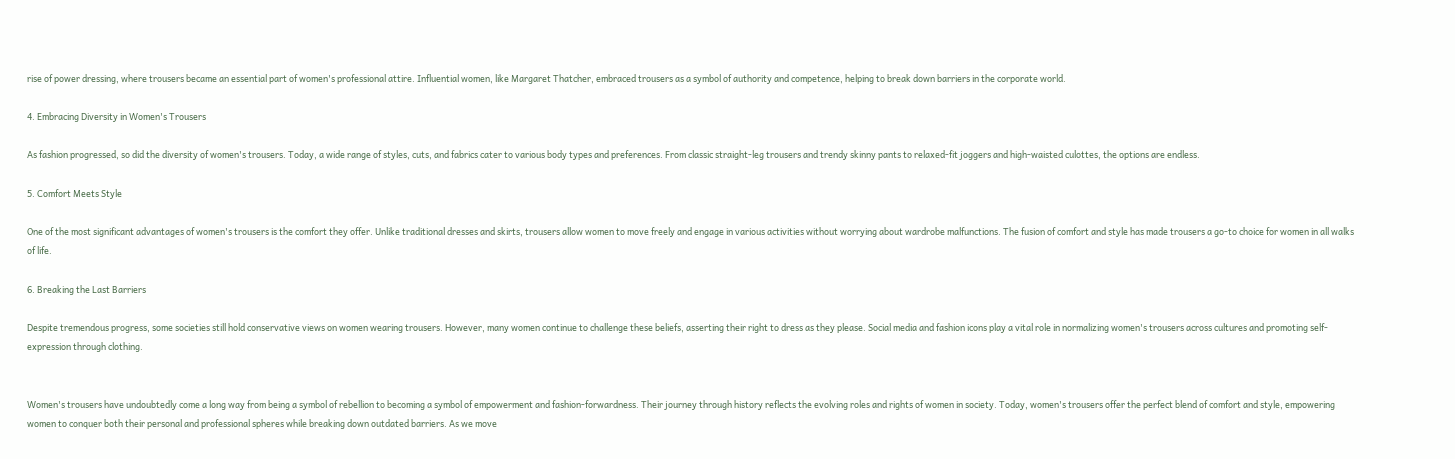rise of power dressing, where trousers became an essential part of women's professional attire. Influential women, like Margaret Thatcher, embraced trousers as a symbol of authority and competence, helping to break down barriers in the corporate world.

4. Embracing Diversity in Women's Trousers

As fashion progressed, so did the diversity of women's trousers. Today, a wide range of styles, cuts, and fabrics cater to various body types and preferences. From classic straight-leg trousers and trendy skinny pants to relaxed-fit joggers and high-waisted culottes, the options are endless.

5. Comfort Meets Style

One of the most significant advantages of women's trousers is the comfort they offer. Unlike traditional dresses and skirts, trousers allow women to move freely and engage in various activities without worrying about wardrobe malfunctions. The fusion of comfort and style has made trousers a go-to choice for women in all walks of life.

6. Breaking the Last Barriers

Despite tremendous progress, some societies still hold conservative views on women wearing trousers. However, many women continue to challenge these beliefs, asserting their right to dress as they please. Social media and fashion icons play a vital role in normalizing women's trousers across cultures and promoting self-expression through clothing.


Women's trousers have undoubtedly come a long way from being a symbol of rebellion to becoming a symbol of empowerment and fashion-forwardness. Their journey through history reflects the evolving roles and rights of women in society. Today, women's trousers offer the perfect blend of comfort and style, empowering women to conquer both their personal and professional spheres while breaking down outdated barriers. As we move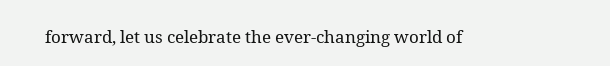forward, let us celebrate the ever-changing world of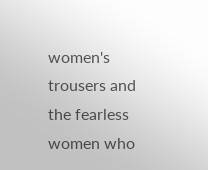women's trousers and the fearless women who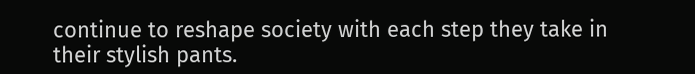continue to reshape society with each step they take in their stylish pants.